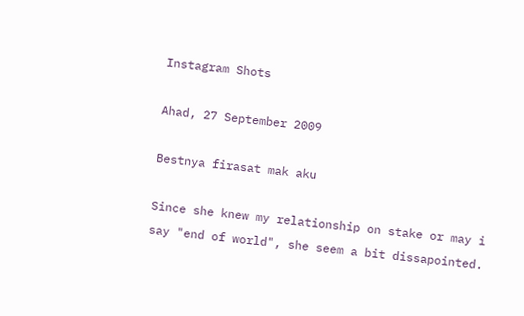Instagram Shots

Ahad, 27 September 2009

Bestnya firasat mak aku

Since she knew my relationship on stake or may i say "end of world", she seem a bit dissapointed.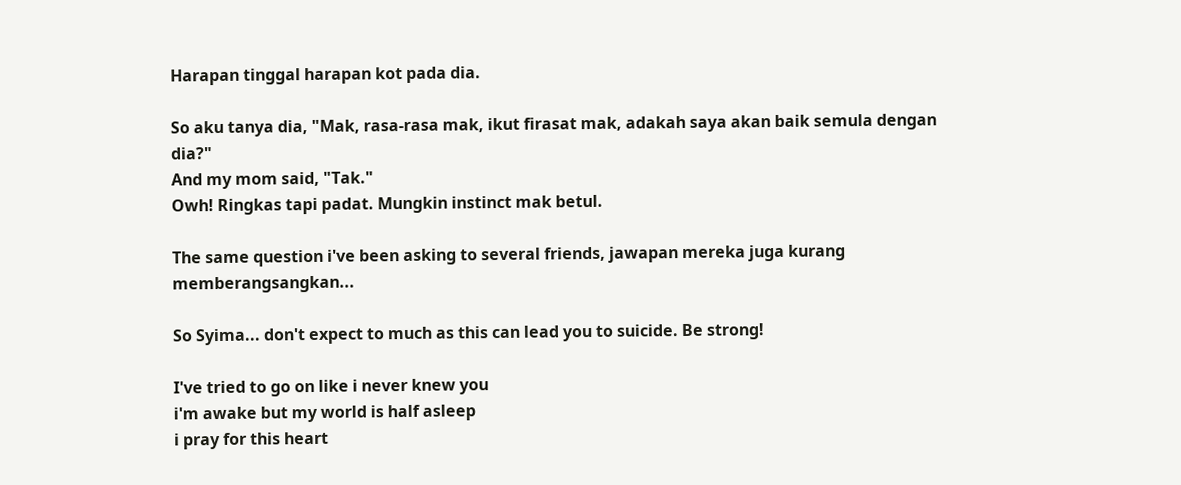Harapan tinggal harapan kot pada dia.

So aku tanya dia, "Mak, rasa-rasa mak, ikut firasat mak, adakah saya akan baik semula dengan dia?"
And my mom said, "Tak."
Owh! Ringkas tapi padat. Mungkin instinct mak betul.

The same question i've been asking to several friends, jawapan mereka juga kurang memberangsangkan...

So Syima... don't expect to much as this can lead you to suicide. Be strong!

I've tried to go on like i never knew you
i'm awake but my world is half asleep
i pray for this heart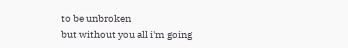to be unbroken
but without you all i'm going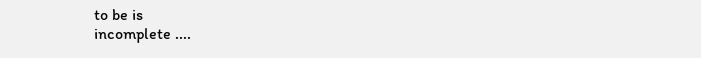to be is
incomplete ....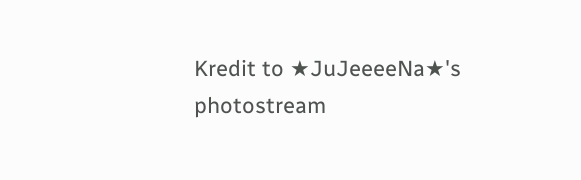Kredit to ★JuJeeeeNa★'s photostream